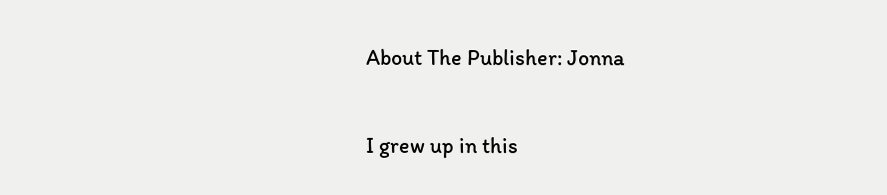About The Publisher: Jonna

I grew up in this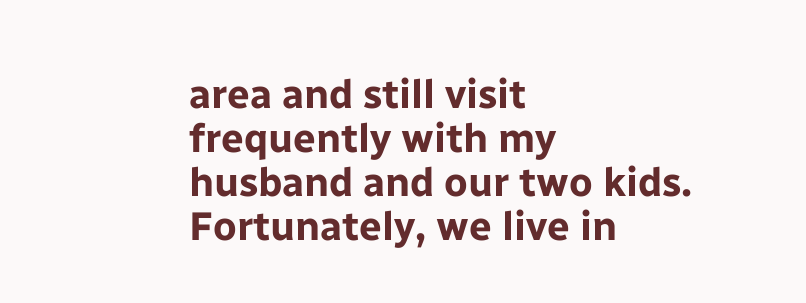area and still visit frequently with my husband and our two kids. Fortunately, we live in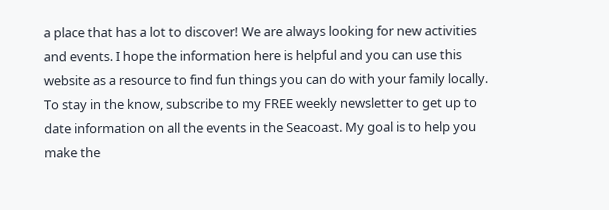a place that has a lot to discover! We are always looking for new activities and events. I hope the information here is helpful and you can use this website as a resource to find fun things you can do with your family locally. To stay in the know, subscribe to my FREE weekly newsletter to get up to date information on all the events in the Seacoast. My goal is to help you make the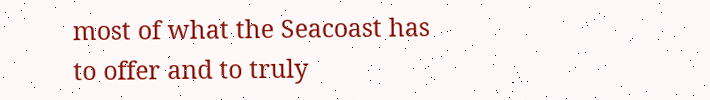most of what the Seacoast has to offer and to truly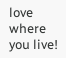love where you live!